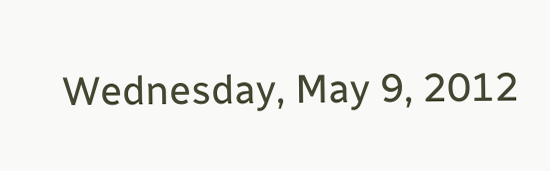Wednesday, May 9, 2012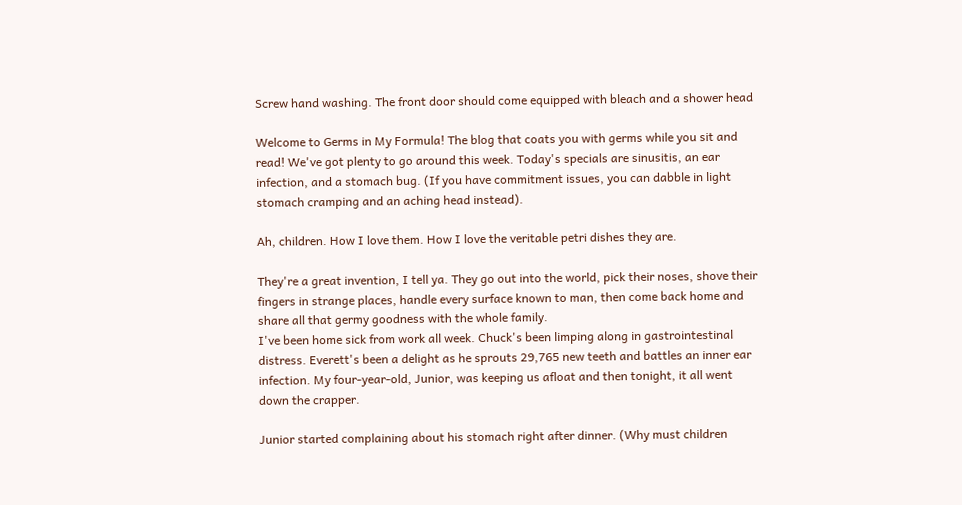Screw hand washing. The front door should come equipped with bleach and a shower head

Welcome to Germs in My Formula! The blog that coats you with germs while you sit and read! We've got plenty to go around this week. Today's specials are sinusitis, an ear infection, and a stomach bug. (If you have commitment issues, you can dabble in light stomach cramping and an aching head instead).

Ah, children. How I love them. How I love the veritable petri dishes they are.

They're a great invention, I tell ya. They go out into the world, pick their noses, shove their fingers in strange places, handle every surface known to man, then come back home and share all that germy goodness with the whole family.
I've been home sick from work all week. Chuck's been limping along in gastrointestinal distress. Everett's been a delight as he sprouts 29,765 new teeth and battles an inner ear infection. My four-year-old, Junior, was keeping us afloat and then tonight, it all went down the crapper.

Junior started complaining about his stomach right after dinner. (Why must children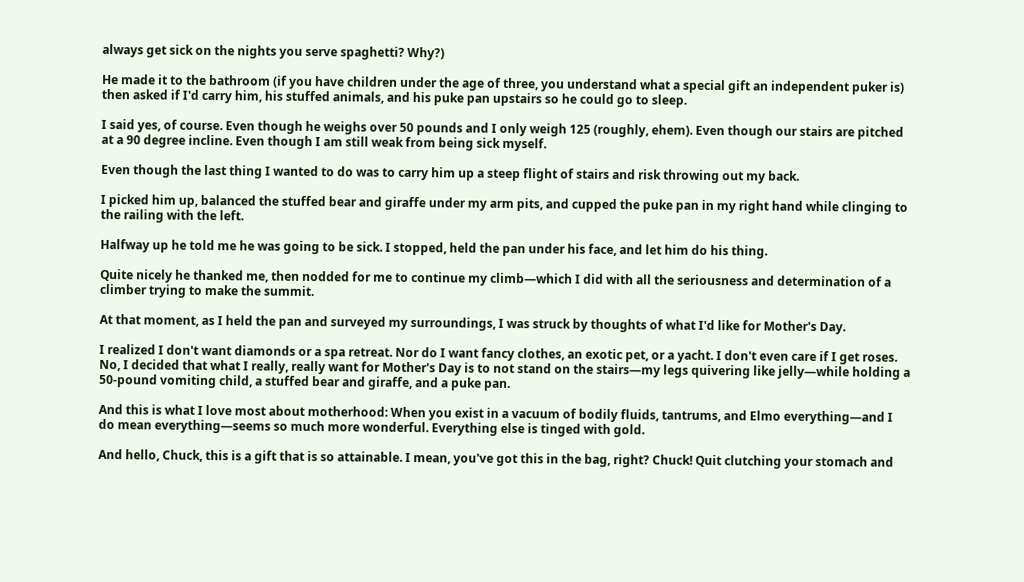always get sick on the nights you serve spaghetti? Why?)

He made it to the bathroom (if you have children under the age of three, you understand what a special gift an independent puker is) then asked if I'd carry him, his stuffed animals, and his puke pan upstairs so he could go to sleep.

I said yes, of course. Even though he weighs over 50 pounds and I only weigh 125 (roughly, ehem). Even though our stairs are pitched at a 90 degree incline. Even though I am still weak from being sick myself.

Even though the last thing I wanted to do was to carry him up a steep flight of stairs and risk throwing out my back.

I picked him up, balanced the stuffed bear and giraffe under my arm pits, and cupped the puke pan in my right hand while clinging to the railing with the left.

Halfway up he told me he was going to be sick. I stopped, held the pan under his face, and let him do his thing.

Quite nicely he thanked me, then nodded for me to continue my climb—which I did with all the seriousness and determination of a climber trying to make the summit.

At that moment, as I held the pan and surveyed my surroundings, I was struck by thoughts of what I'd like for Mother's Day.

I realized I don't want diamonds or a spa retreat. Nor do I want fancy clothes, an exotic pet, or a yacht. I don't even care if I get roses. No, I decided that what I really, really want for Mother's Day is to not stand on the stairs—my legs quivering like jelly—while holding a 50-pound vomiting child, a stuffed bear and giraffe, and a puke pan.

And this is what I love most about motherhood: When you exist in a vacuum of bodily fluids, tantrums, and Elmo everything—and I do mean everything—seems so much more wonderful. Everything else is tinged with gold.

And hello, Chuck, this is a gift that is so attainable. I mean, you've got this in the bag, right? Chuck! Quit clutching your stomach and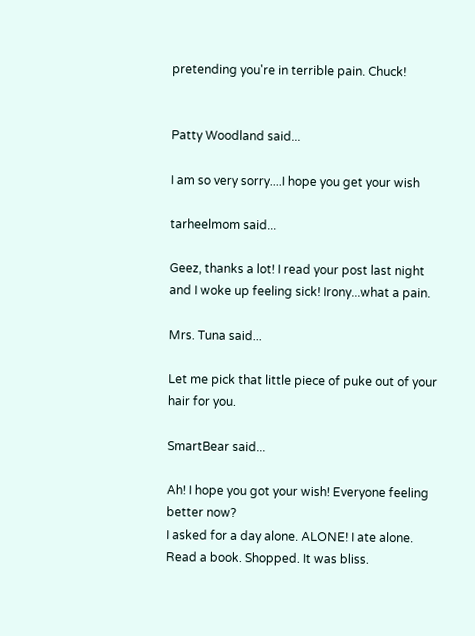pretending you're in terrible pain. Chuck!


Patty Woodland said...

I am so very sorry....I hope you get your wish

tarheelmom said...

Geez, thanks a lot! I read your post last night and I woke up feeling sick! Irony...what a pain.

Mrs. Tuna said...

Let me pick that little piece of puke out of your hair for you.

SmartBear said...

Ah! I hope you got your wish! Everyone feeling better now?
I asked for a day alone. ALONE! I ate alone. Read a book. Shopped. It was bliss.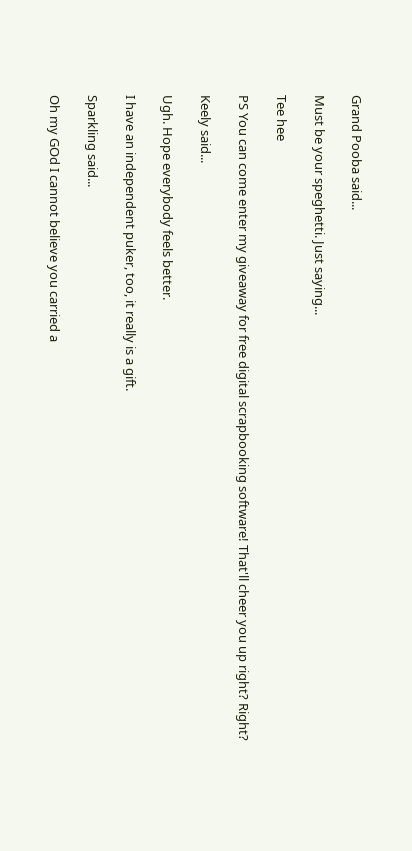Grand Pooba said...

Must be your speghetti. Just saying...

Tee hee

PS You can come enter my giveaway for free digital scrapbooking software! That'll cheer you up right? Right?

Keely said...

Ugh. Hope everybody feels better.

I have an independent puker, too, it really is a gift.

Sparkling said...

Oh my GOd I cannot believe you carried a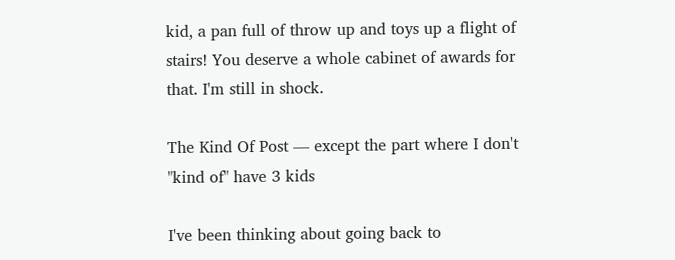kid, a pan full of throw up and toys up a flight of stairs! You deserve a whole cabinet of awards for that. I'm still in shock.

The Kind Of Post — except the part where I don't "kind of" have 3 kids

I've been thinking about going back to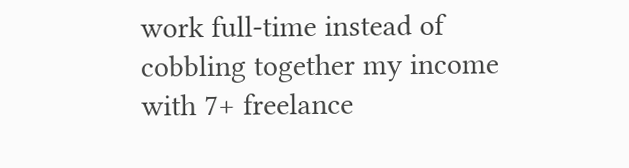work full-time instead of cobbling together my income with 7+ freelance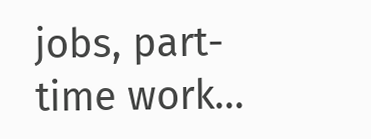jobs, part-time work...